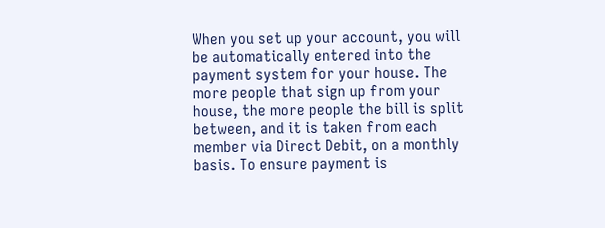When you set up your account, you will be automatically entered into the payment system for your house. The more people that sign up from your house, the more people the bill is split between, and it is taken from each member via Direct Debit, on a monthly basis. To ensure payment is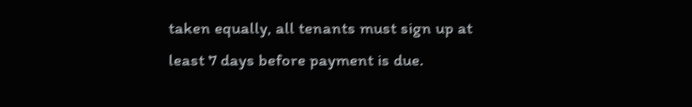taken equally, all tenants must sign up at least 7 days before payment is due.